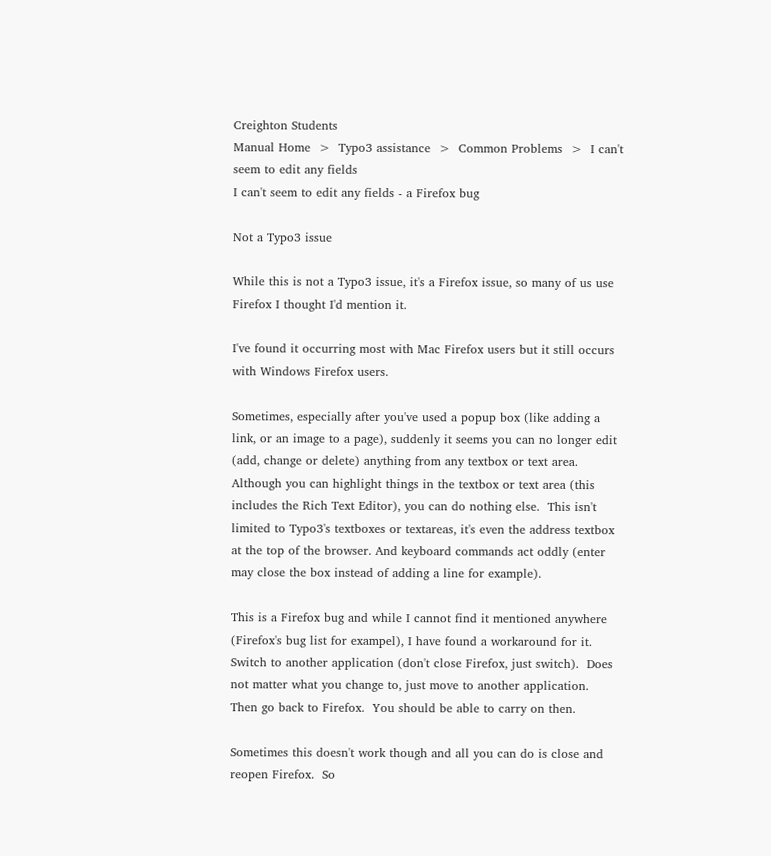Creighton Students
Manual Home  >  Typo3 assistance  >  Common Problems  >  I can't seem to edit any fields
I can't seem to edit any fields - a Firefox bug

Not a Typo3 issue

While this is not a Typo3 issue, it's a Firefox issue, so many of us use Firefox I thought I'd mention it.

I've found it occurring most with Mac Firefox users but it still occurs with Windows Firefox users.

Sometimes, especially after you've used a popup box (like adding a link, or an image to a page), suddenly it seems you can no longer edit (add, change or delete) anything from any textbox or text area.    Although you can highlight things in the textbox or text area (this includes the Rich Text Editor), you can do nothing else.  This isn't limited to Typo3's textboxes or textareas, it's even the address textbox at the top of the browser. And keyboard commands act oddly (enter may close the box instead of adding a line for example).

This is a Firefox bug and while I cannot find it mentioned anywhere (Firefox's bug list for exampel), I have found a workaround for it.  Switch to another application (don't close Firefox, just switch).  Does not matter what you change to, just move to another application.  Then go back to Firefox.  You should be able to carry on then.

Sometimes this doesn't work though and all you can do is close and reopen Firefox.  So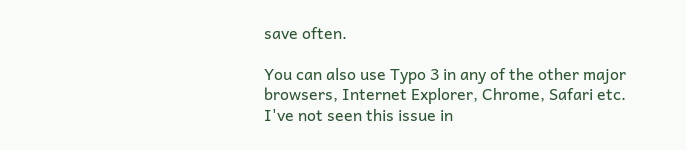save often.

You can also use Typo 3 in any of the other major browsers, Internet Explorer, Chrome, Safari etc.  I've not seen this issue in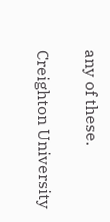any of these.

Creighton University